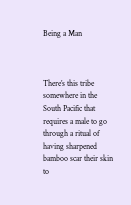Being a Man



There’s this tribe somewhere in the South Pacific that requires a male to go through a ritual of having sharpened bamboo scar their skin to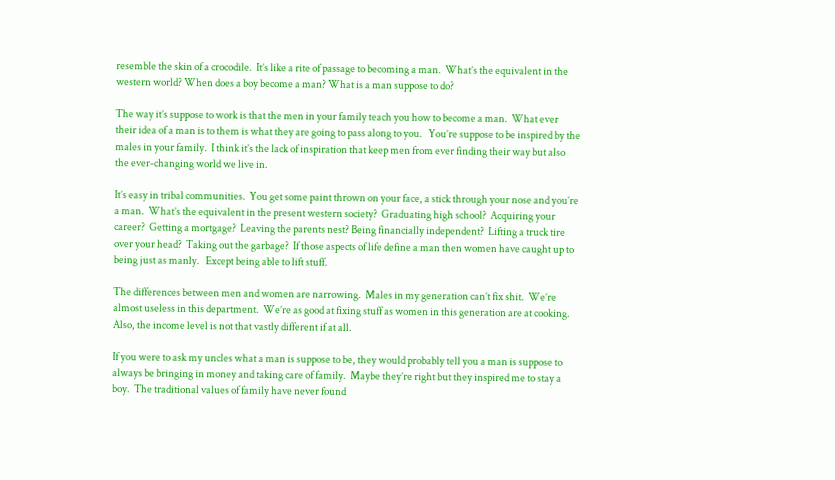resemble the skin of a crocodile.  It’s like a rite of passage to becoming a man.  What’s the equivalent in the western world? When does a boy become a man? What is a man suppose to do?

The way it’s suppose to work is that the men in your family teach you how to become a man.  What ever their idea of a man is to them is what they are going to pass along to you.   You’re suppose to be inspired by the males in your family.  I think it’s the lack of inspiration that keep men from ever finding their way but also the ever-changing world we live in.

It’s easy in tribal communities.  You get some paint thrown on your face, a stick through your nose and you’re a man.  What’s the equivalent in the present western society?  Graduating high school?  Acquiring your career?  Getting a mortgage?  Leaving the parents nest? Being financially independent?  Lifting a truck tire over your head?  Taking out the garbage?  If those aspects of life define a man then women have caught up to being just as manly.   Except being able to lift stuff.

The differences between men and women are narrowing.  Males in my generation can’t fix shit.  We’re almost useless in this department.  We’re as good at fixing stuff as women in this generation are at cooking.  Also, the income level is not that vastly different if at all.

If you were to ask my uncles what a man is suppose to be, they would probably tell you a man is suppose to always be bringing in money and taking care of family.  Maybe they’re right but they inspired me to stay a boy.  The traditional values of family have never found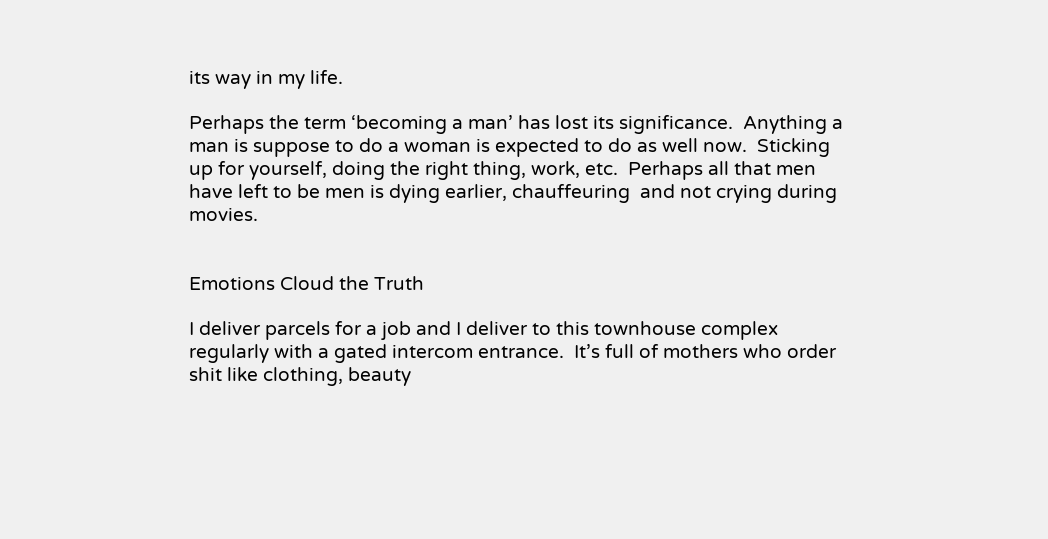its way in my life.

Perhaps the term ‘becoming a man’ has lost its significance.  Anything a man is suppose to do a woman is expected to do as well now.  Sticking up for yourself, doing the right thing, work, etc.  Perhaps all that men have left to be men is dying earlier, chauffeuring  and not crying during movies.


Emotions Cloud the Truth

I deliver parcels for a job and I deliver to this townhouse complex regularly with a gated intercom entrance.  It’s full of mothers who order shit like clothing, beauty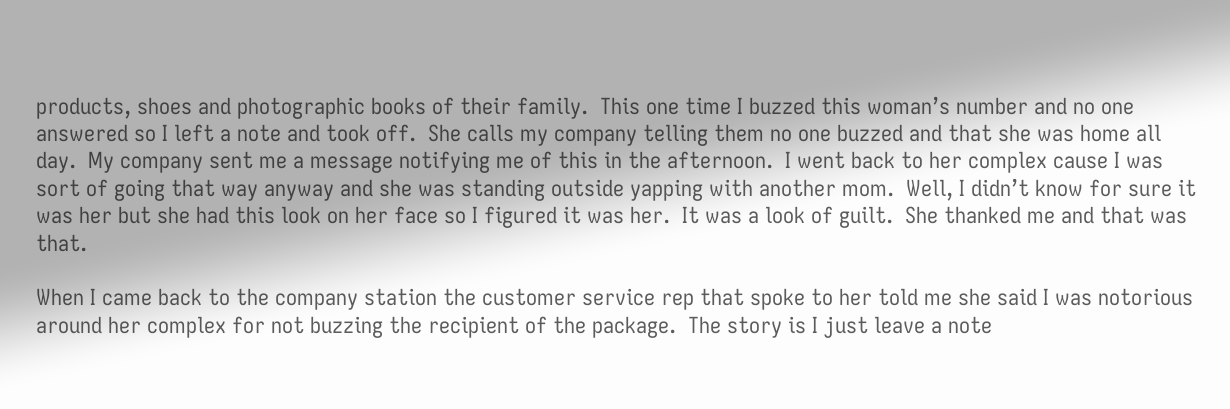products, shoes and photographic books of their family.  This one time I buzzed this woman’s number and no one answered so I left a note and took off.  She calls my company telling them no one buzzed and that she was home all day.  My company sent me a message notifying me of this in the afternoon.  I went back to her complex cause I was sort of going that way anyway and she was standing outside yapping with another mom.  Well, I didn’t know for sure it was her but she had this look on her face so I figured it was her.  It was a look of guilt.  She thanked me and that was that.

When I came back to the company station the customer service rep that spoke to her told me she said I was notorious around her complex for not buzzing the recipient of the package.  The story is I just leave a note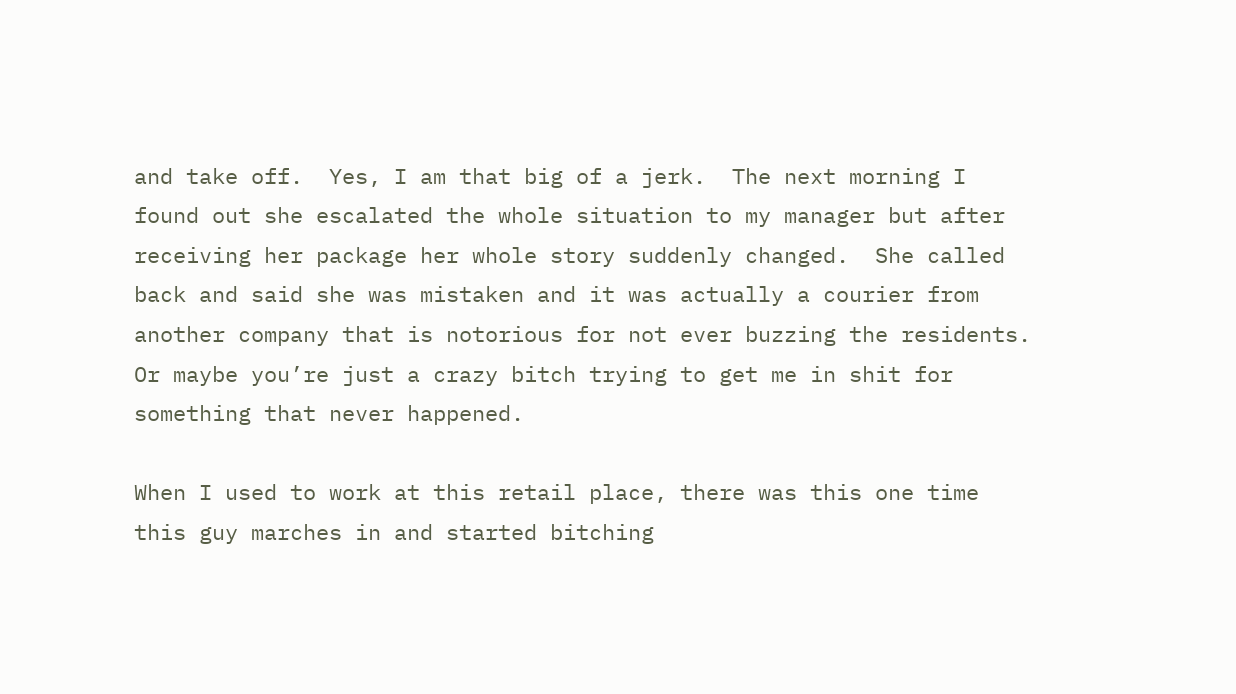and take off.  Yes, I am that big of a jerk.  The next morning I found out she escalated the whole situation to my manager but after receiving her package her whole story suddenly changed.  She called back and said she was mistaken and it was actually a courier from another company that is notorious for not ever buzzing the residents.   Or maybe you’re just a crazy bitch trying to get me in shit for something that never happened.

When I used to work at this retail place, there was this one time this guy marches in and started bitching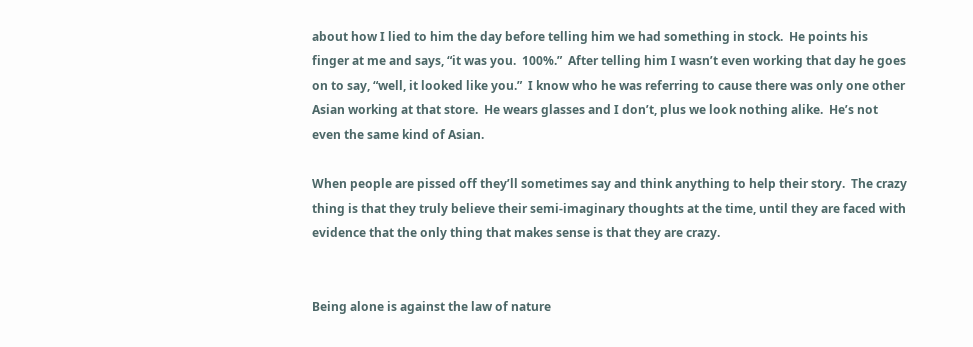about how I lied to him the day before telling him we had something in stock.  He points his finger at me and says, “it was you.  100%.”  After telling him I wasn’t even working that day he goes on to say, “well, it looked like you.”  I know who he was referring to cause there was only one other Asian working at that store.  He wears glasses and I don’t, plus we look nothing alike.  He’s not even the same kind of Asian.

When people are pissed off they’ll sometimes say and think anything to help their story.  The crazy thing is that they truly believe their semi-imaginary thoughts at the time, until they are faced with evidence that the only thing that makes sense is that they are crazy.


Being alone is against the law of nature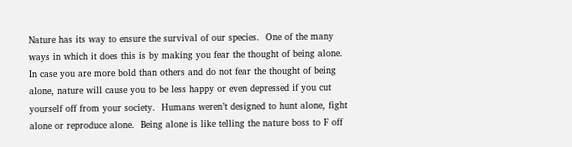Nature has its way to ensure the survival of our species.  One of the many ways in which it does this is by making you fear the thought of being alone.  In case you are more bold than others and do not fear the thought of being alone, nature will cause you to be less happy or even depressed if you cut yourself off from your society.  Humans weren’t designed to hunt alone, fight alone or reproduce alone.  Being alone is like telling the nature boss to F off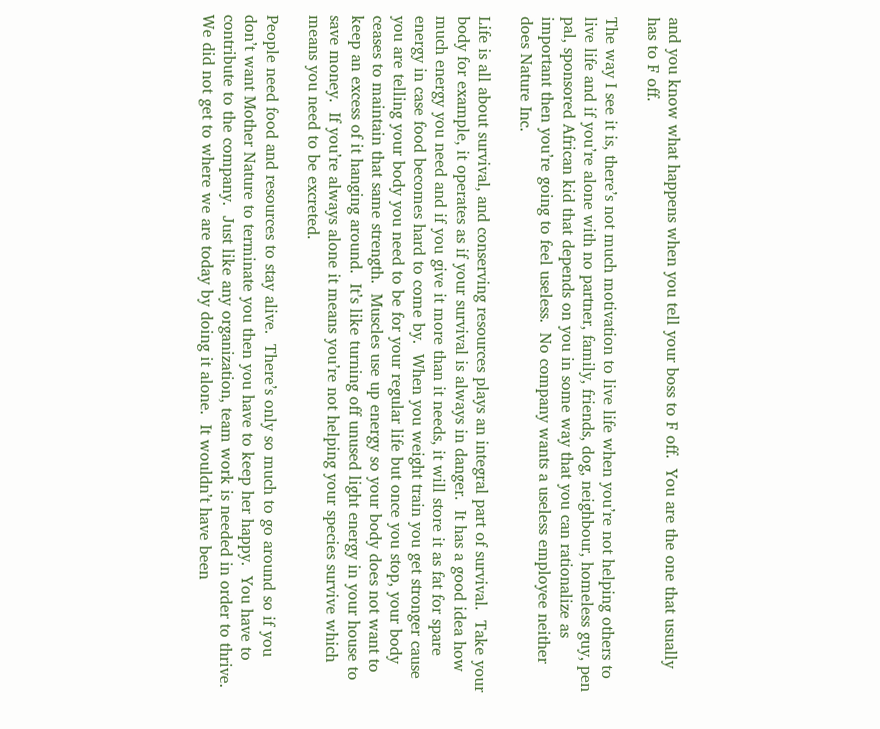and you know what happens when you tell your boss to F off.  You are the one that usually has to F off.

The way I see it is, there’s not much motivation to live life when you’re not helping others to live life and if you’re alone with no partner, family, friends, dog, neighbour, homeless guy, pen pal, sponsored African kid that depends on you in some way that you can rationalize as important then you’re going to feel useless.  No company wants a useless employee neither does Nature Inc.

Life is all about survival, and conserving resources plays an integral part of survival.  Take your body for example, it operates as if your survival is always in danger.  It has a good idea how much energy you need and if you give it more than it needs, it will store it as fat for spare energy in case food becomes hard to come by.  When you weight train you get stronger cause you are telling your body you need to be for your regular life but once you stop, your body ceases to maintain that same strength.  Muscles use up energy so your body does not want to keep an excess of it hanging around.  It’s like turning off unused light energy in your house to save money.  If you’re always alone it means you’re not helping your species survive which means you need to be excreted.

People need food and resources to stay alive.  There’s only so much to go around so if you don’t want Mother Nature to terminate you then you have to keep her happy.  You have to contribute to the company.  Just like any organization, team work is needed in order to thrive.  We did not get to where we are today by doing it alone.  It wouldn’t have been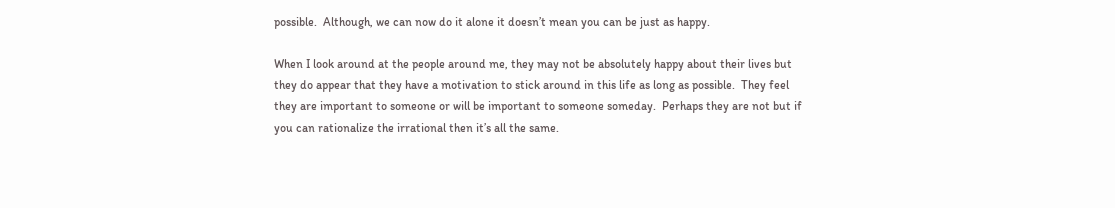possible.  Although, we can now do it alone it doesn’t mean you can be just as happy.

When I look around at the people around me, they may not be absolutely happy about their lives but they do appear that they have a motivation to stick around in this life as long as possible.  They feel they are important to someone or will be important to someone someday.  Perhaps they are not but if you can rationalize the irrational then it’s all the same.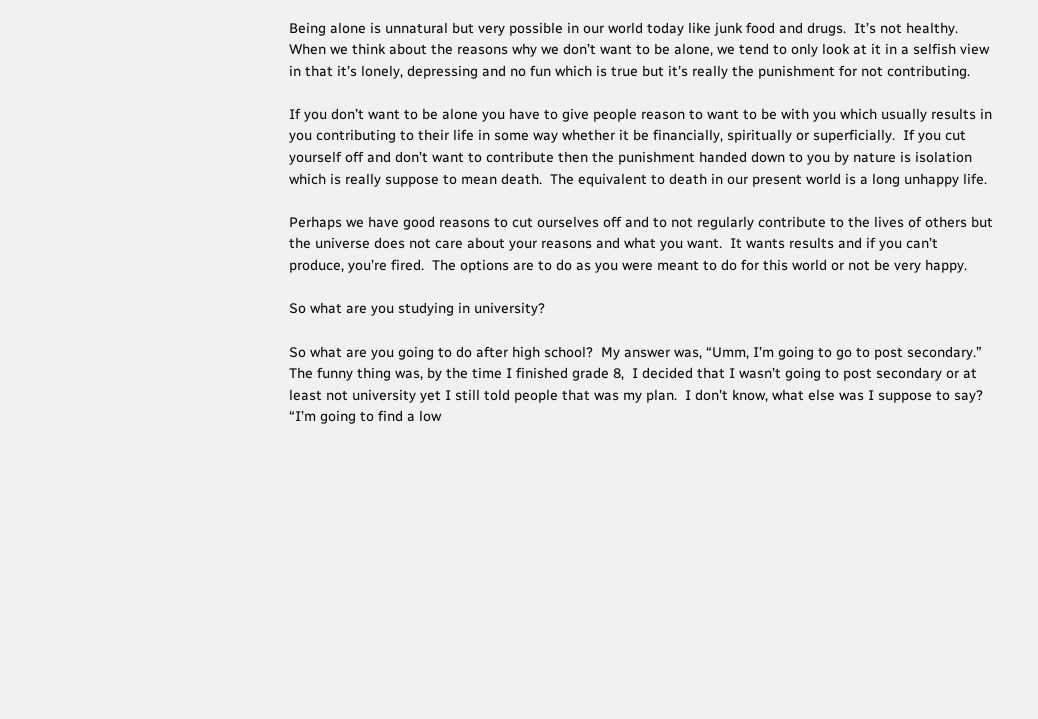Being alone is unnatural but very possible in our world today like junk food and drugs.  It’s not healthy.  When we think about the reasons why we don’t want to be alone, we tend to only look at it in a selfish view in that it’s lonely, depressing and no fun which is true but it’s really the punishment for not contributing.

If you don’t want to be alone you have to give people reason to want to be with you which usually results in you contributing to their life in some way whether it be financially, spiritually or superficially.  If you cut yourself off and don’t want to contribute then the punishment handed down to you by nature is isolation which is really suppose to mean death.  The equivalent to death in our present world is a long unhappy life.

Perhaps we have good reasons to cut ourselves off and to not regularly contribute to the lives of others but the universe does not care about your reasons and what you want.  It wants results and if you can’t produce, you’re fired.  The options are to do as you were meant to do for this world or not be very happy.

So what are you studying in university?

So what are you going to do after high school?  My answer was, “Umm, I’m going to go to post secondary.”  The funny thing was, by the time I finished grade 8,  I decided that I wasn’t going to post secondary or at least not university yet I still told people that was my plan.  I don’t know, what else was I suppose to say? “I’m going to find a low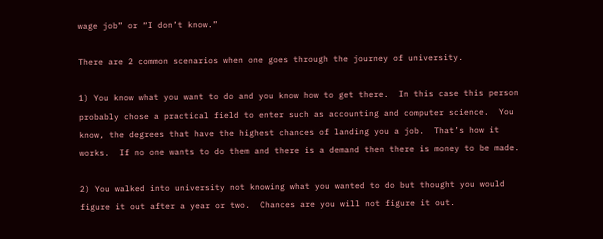wage job” or “I don’t know.”

There are 2 common scenarios when one goes through the journey of university.

1) You know what you want to do and you know how to get there.  In this case this person probably chose a practical field to enter such as accounting and computer science.  You know, the degrees that have the highest chances of landing you a job.  That’s how it works.  If no one wants to do them and there is a demand then there is money to be made.

2) You walked into university not knowing what you wanted to do but thought you would figure it out after a year or two.  Chances are you will not figure it out.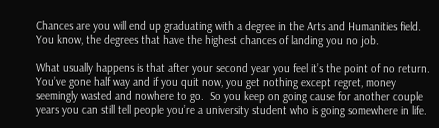Chances are you will end up graduating with a degree in the Arts and Humanities field.  You know, the degrees that have the highest chances of landing you no job.

What usually happens is that after your second year you feel it’s the point of no return.  You’ve gone half way and if you quit now, you get nothing except regret, money seemingly wasted and nowhere to go.  So you keep on going cause for another couple years you can still tell people you’re a university student who is going somewhere in life.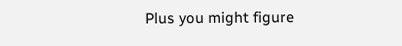Plus you might figure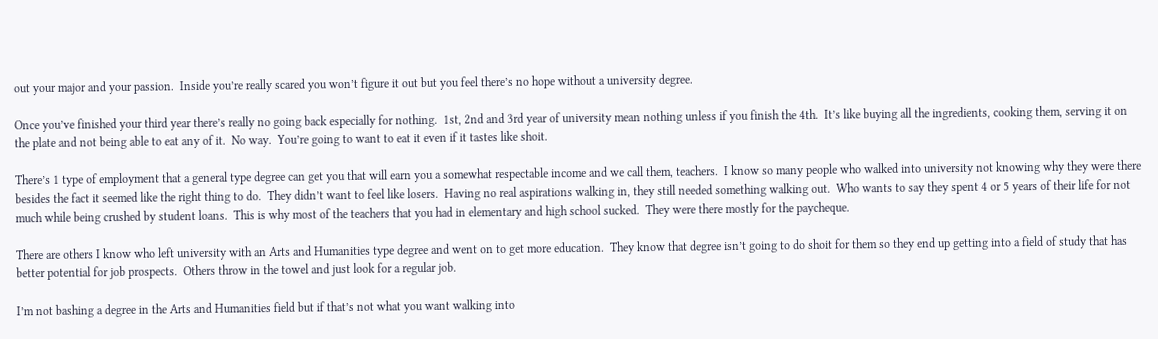out your major and your passion.  Inside you’re really scared you won’t figure it out but you feel there’s no hope without a university degree.

Once you’ve finished your third year there’s really no going back especially for nothing.  1st, 2nd and 3rd year of university mean nothing unless if you finish the 4th.  It’s like buying all the ingredients, cooking them, serving it on the plate and not being able to eat any of it.  No way.  You’re going to want to eat it even if it tastes like shoit.

There’s 1 type of employment that a general type degree can get you that will earn you a somewhat respectable income and we call them, teachers.  I know so many people who walked into university not knowing why they were there besides the fact it seemed like the right thing to do.  They didn’t want to feel like losers.  Having no real aspirations walking in, they still needed something walking out.  Who wants to say they spent 4 or 5 years of their life for not much while being crushed by student loans.  This is why most of the teachers that you had in elementary and high school sucked.  They were there mostly for the paycheque.

There are others I know who left university with an Arts and Humanities type degree and went on to get more education.  They know that degree isn’t going to do shoit for them so they end up getting into a field of study that has better potential for job prospects.  Others throw in the towel and just look for a regular job.

I’m not bashing a degree in the Arts and Humanities field but if that’s not what you want walking into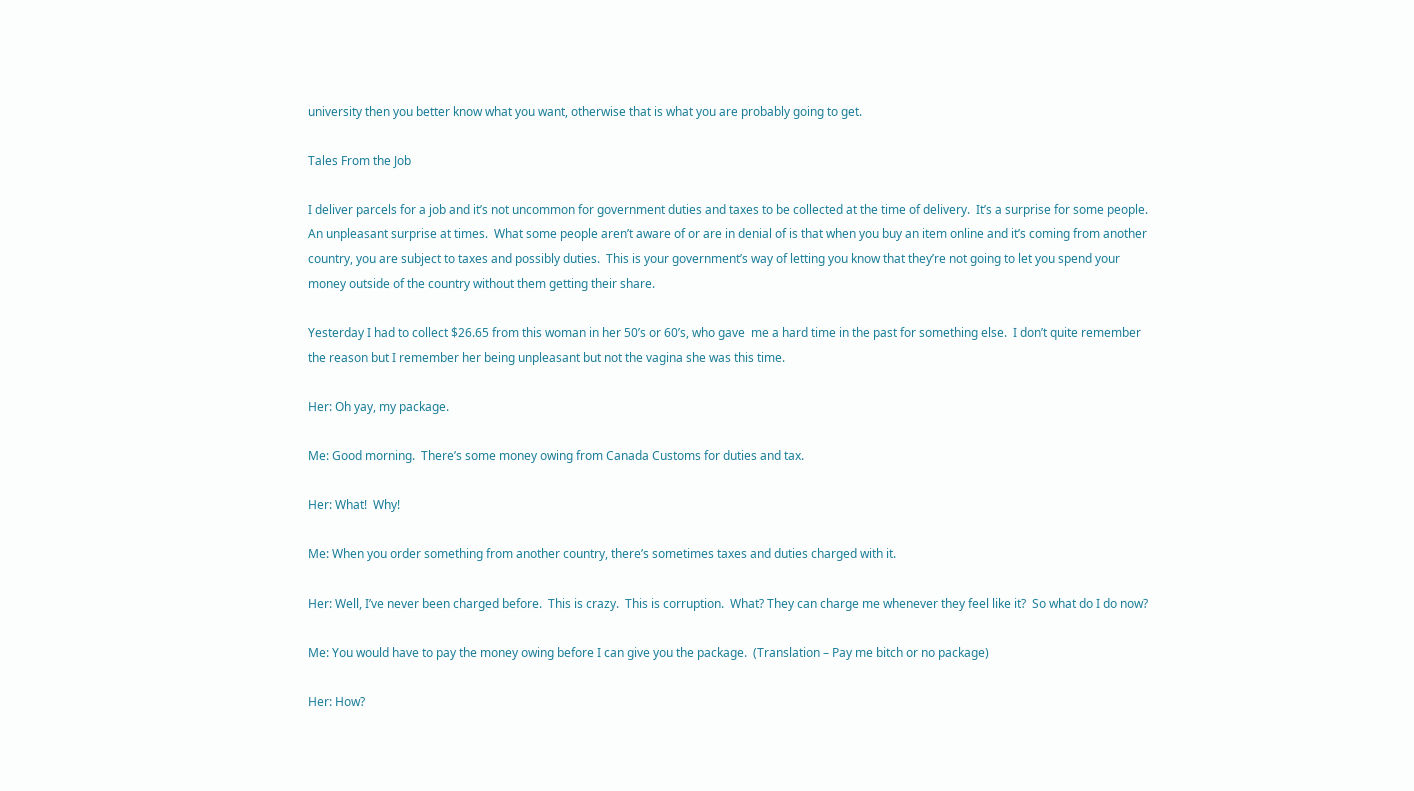university then you better know what you want, otherwise that is what you are probably going to get.

Tales From the Job

I deliver parcels for a job and it’s not uncommon for government duties and taxes to be collected at the time of delivery.  It’s a surprise for some people.  An unpleasant surprise at times.  What some people aren’t aware of or are in denial of is that when you buy an item online and it’s coming from another country, you are subject to taxes and possibly duties.  This is your government’s way of letting you know that they’re not going to let you spend your money outside of the country without them getting their share.

Yesterday I had to collect $26.65 from this woman in her 50’s or 60’s, who gave  me a hard time in the past for something else.  I don’t quite remember the reason but I remember her being unpleasant but not the vagina she was this time.

Her: Oh yay, my package.

Me: Good morning.  There’s some money owing from Canada Customs for duties and tax.

Her: What!  Why!

Me: When you order something from another country, there’s sometimes taxes and duties charged with it.

Her: Well, I’ve never been charged before.  This is crazy.  This is corruption.  What? They can charge me whenever they feel like it?  So what do I do now?

Me: You would have to pay the money owing before I can give you the package.  (Translation – Pay me bitch or no package)

Her: How?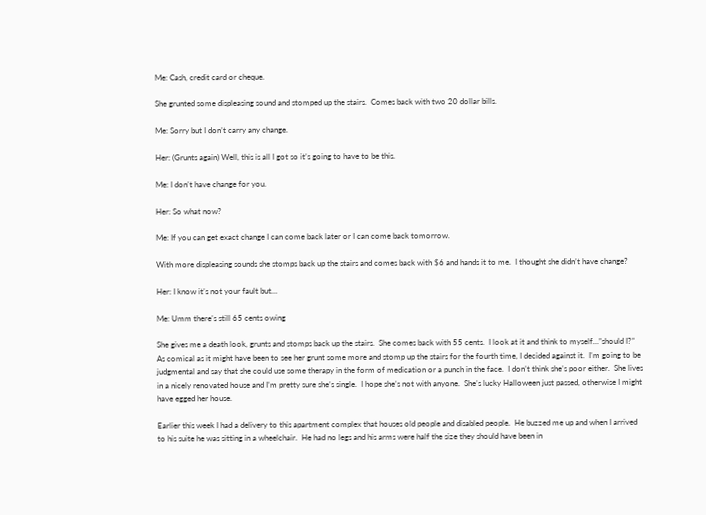Me: Cash, credit card or cheque.

She grunted some displeasing sound and stomped up the stairs.  Comes back with two 20 dollar bills.

Me: Sorry but I don’t carry any change.

Her: (Grunts again) Well, this is all I got so it’s going to have to be this.

Me: I don’t have change for you.

Her: So what now?

Me: If you can get exact change I can come back later or I can come back tomorrow.

With more displeasing sounds she stomps back up the stairs and comes back with $6 and hands it to me.  I thought she didn’t have change?

Her: I know it’s not your fault but…

Me: Umm there’s still 65 cents owing

She gives me a death look, grunts and stomps back up the stairs.  She comes back with 55 cents.  I look at it and think to myself…”should I?”  As comical as it might have been to see her grunt some more and stomp up the stairs for the fourth time, I decided against it.  I’m going to be judgmental and say that she could use some therapy in the form of medication or a punch in the face.  I don’t think she’s poor either.  She lives in a nicely renovated house and I’m pretty sure she’s single.  I hope she’s not with anyone.  She’s lucky Halloween just passed, otherwise I might have egged her house.

Earlier this week I had a delivery to this apartment complex that houses old people and disabled people.  He buzzed me up and when I arrived to his suite he was sitting in a wheelchair.  He had no legs and his arms were half the size they should have been in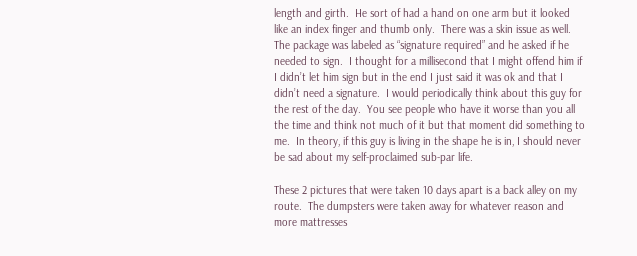length and girth.  He sort of had a hand on one arm but it looked like an index finger and thumb only.  There was a skin issue as well.  The package was labeled as “signature required” and he asked if he needed to sign.  I thought for a millisecond that I might offend him if I didn’t let him sign but in the end I just said it was ok and that I didn’t need a signature.  I would periodically think about this guy for the rest of the day.  You see people who have it worse than you all the time and think not much of it but that moment did something to me.  In theory, if this guy is living in the shape he is in, I should never be sad about my self-proclaimed sub-par life.

These 2 pictures that were taken 10 days apart is a back alley on my route.  The dumpsters were taken away for whatever reason and more mattresses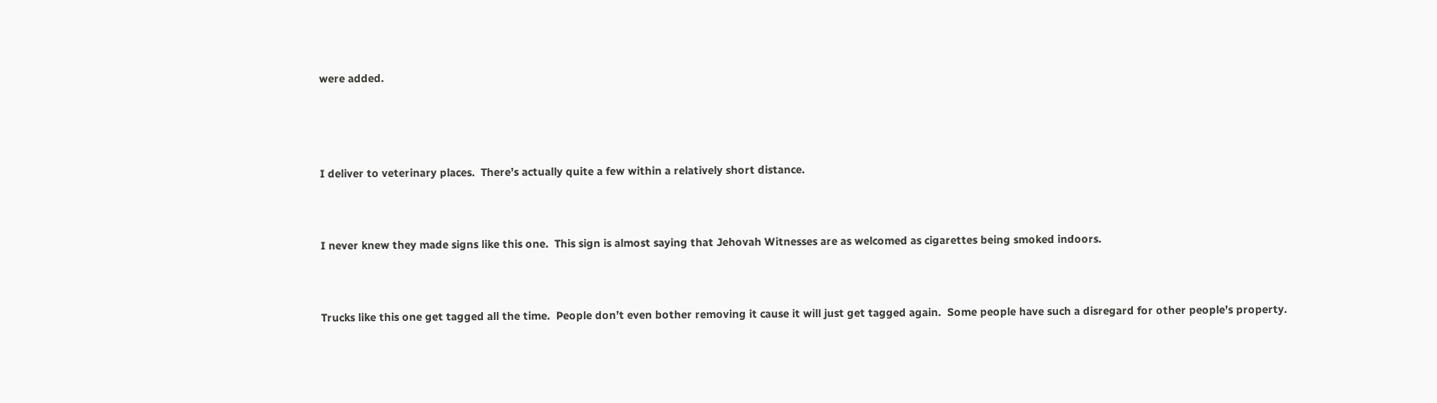were added.



I deliver to veterinary places.  There’s actually quite a few within a relatively short distance.


I never knew they made signs like this one.  This sign is almost saying that Jehovah Witnesses are as welcomed as cigarettes being smoked indoors.


Trucks like this one get tagged all the time.  People don’t even bother removing it cause it will just get tagged again.  Some people have such a disregard for other people’s property.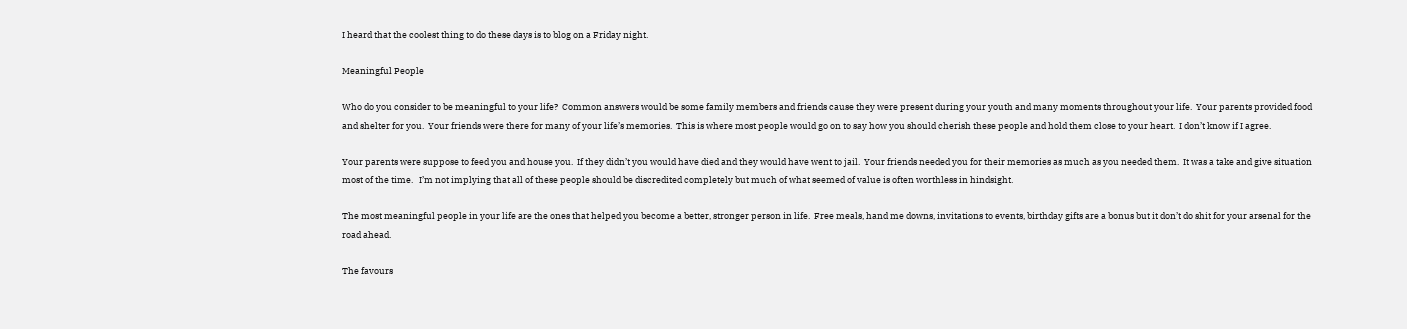I heard that the coolest thing to do these days is to blog on a Friday night.

Meaningful People

Who do you consider to be meaningful to your life?  Common answers would be some family members and friends cause they were present during your youth and many moments throughout your life.  Your parents provided food and shelter for you.  Your friends were there for many of your life’s memories.  This is where most people would go on to say how you should cherish these people and hold them close to your heart.  I don’t know if I agree.

Your parents were suppose to feed you and house you.  If they didn’t you would have died and they would have went to jail.  Your friends needed you for their memories as much as you needed them.  It was a take and give situation most of the time.   I’m not implying that all of these people should be discredited completely but much of what seemed of value is often worthless in hindsight.

The most meaningful people in your life are the ones that helped you become a better, stronger person in life.  Free meals, hand me downs, invitations to events, birthday gifts are a bonus but it don’t do shit for your arsenal for the road ahead.

The favours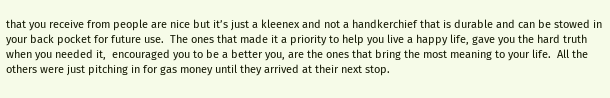that you receive from people are nice but it’s just a kleenex and not a handkerchief that is durable and can be stowed in your back pocket for future use.  The ones that made it a priority to help you live a happy life, gave you the hard truth when you needed it,  encouraged you to be a better you, are the ones that bring the most meaning to your life.  All the others were just pitching in for gas money until they arrived at their next stop.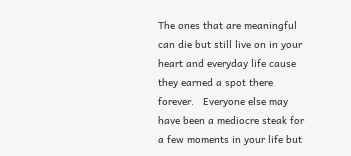The ones that are meaningful can die but still live on in your heart and everyday life cause they earned a spot there forever.   Everyone else may have been a mediocre steak for a few moments in your life but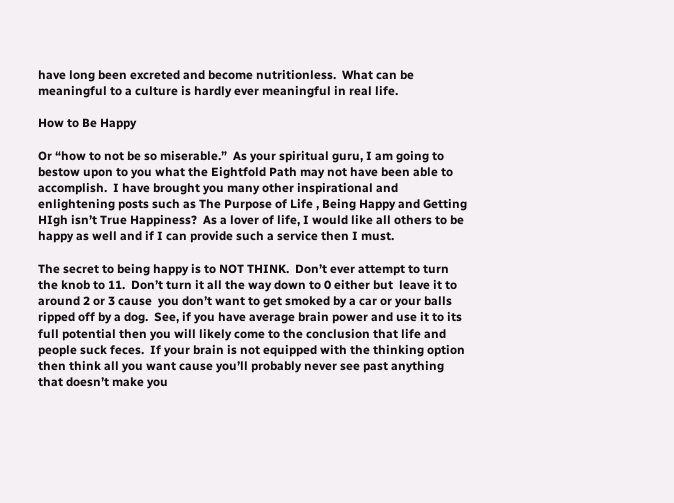have long been excreted and become nutritionless.  What can be meaningful to a culture is hardly ever meaningful in real life.

How to Be Happy

Or “how to not be so miserable.”  As your spiritual guru, I am going to bestow upon to you what the Eightfold Path may not have been able to accomplish.  I have brought you many other inspirational and enlightening posts such as The Purpose of Life , Being Happy and Getting HIgh isn’t True Happiness?  As a lover of life, I would like all others to be happy as well and if I can provide such a service then I must.

The secret to being happy is to NOT THINK.  Don’t ever attempt to turn the knob to 11.  Don’t turn it all the way down to 0 either but  leave it to around 2 or 3 cause  you don’t want to get smoked by a car or your balls ripped off by a dog.  See, if you have average brain power and use it to its full potential then you will likely come to the conclusion that life and people suck feces.  If your brain is not equipped with the thinking option then think all you want cause you’ll probably never see past anything that doesn’t make you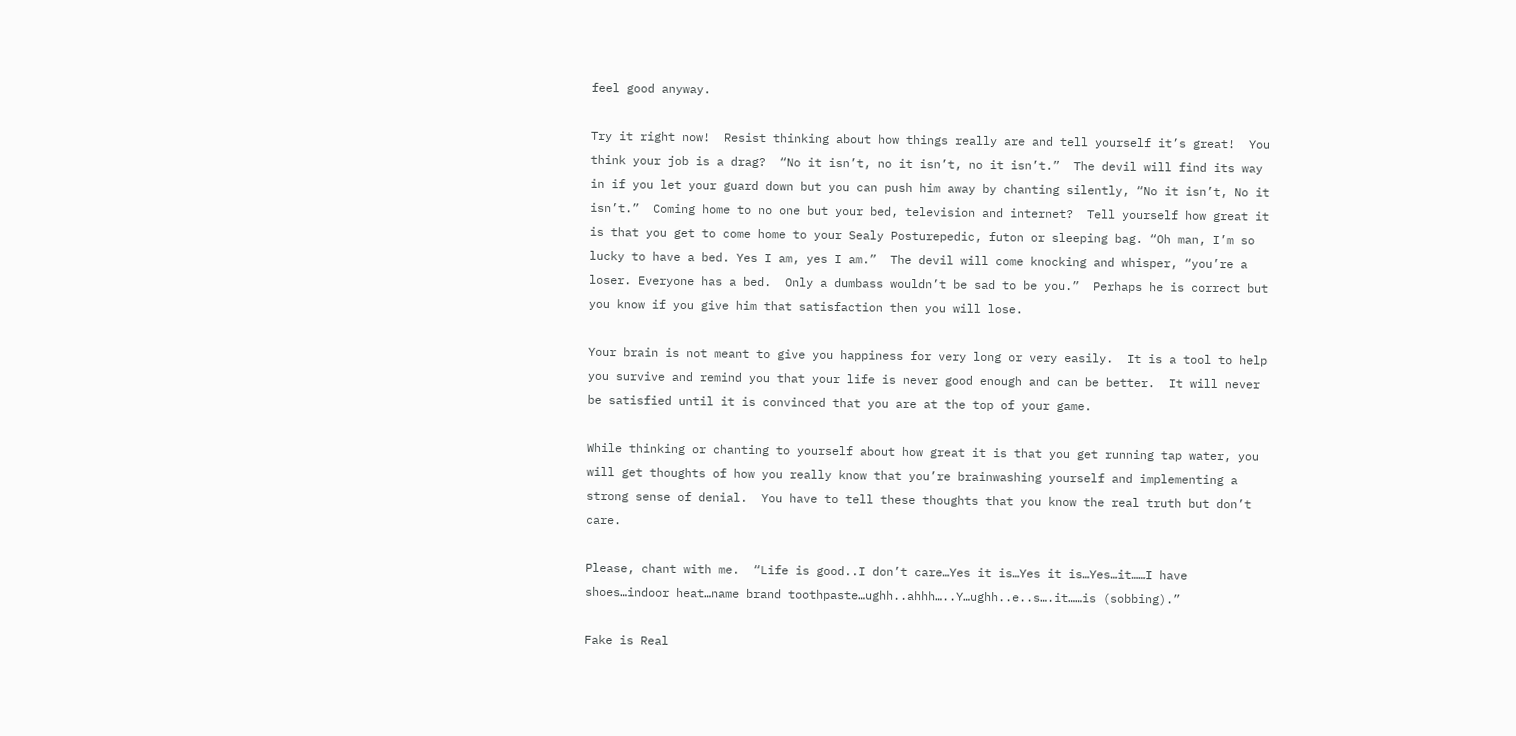feel good anyway.

Try it right now!  Resist thinking about how things really are and tell yourself it’s great!  You think your job is a drag?  “No it isn’t, no it isn’t, no it isn’t.”  The devil will find its way in if you let your guard down but you can push him away by chanting silently, “No it isn’t, No it isn’t.”  Coming home to no one but your bed, television and internet?  Tell yourself how great it is that you get to come home to your Sealy Posturepedic, futon or sleeping bag. “Oh man, I’m so lucky to have a bed. Yes I am, yes I am.”  The devil will come knocking and whisper, “you’re a loser. Everyone has a bed.  Only a dumbass wouldn’t be sad to be you.”  Perhaps he is correct but you know if you give him that satisfaction then you will lose.

Your brain is not meant to give you happiness for very long or very easily.  It is a tool to help you survive and remind you that your life is never good enough and can be better.  It will never be satisfied until it is convinced that you are at the top of your game.

While thinking or chanting to yourself about how great it is that you get running tap water, you will get thoughts of how you really know that you’re brainwashing yourself and implementing a strong sense of denial.  You have to tell these thoughts that you know the real truth but don’t care.

Please, chant with me.  “Life is good..I don’t care…Yes it is…Yes it is…Yes…it……I have shoes…indoor heat…name brand toothpaste…ughh..ahhh…..Y…ughh..e..s….it……is (sobbing).”

Fake is Real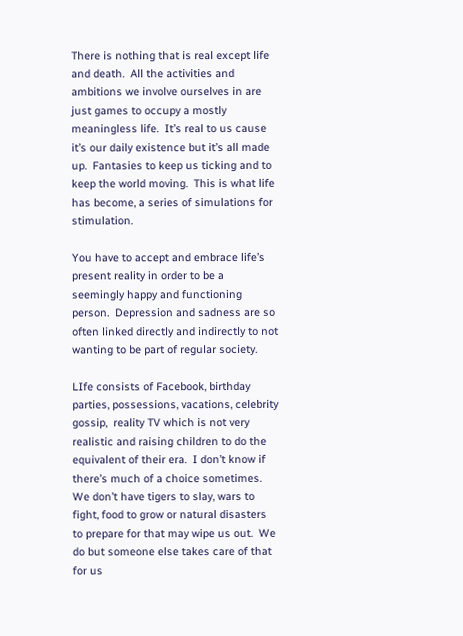There is nothing that is real except life and death.  All the activities and ambitions we involve ourselves in are just games to occupy a mostly meaningless life.  It’s real to us cause it’s our daily existence but it’s all made up.  Fantasies to keep us ticking and to keep the world moving.  This is what life has become, a series of simulations for stimulation.

You have to accept and embrace life’s present reality in order to be a seemingly happy and functioning person.  Depression and sadness are so often linked directly and indirectly to not wanting to be part of regular society.

LIfe consists of Facebook, birthday parties, possessions, vacations, celebrity gossip,  reality TV which is not very realistic and raising children to do the equivalent of their era.  I don’t know if there’s much of a choice sometimes.  We don’t have tigers to slay, wars to fight, food to grow or natural disasters to prepare for that may wipe us out.  We do but someone else takes care of that for us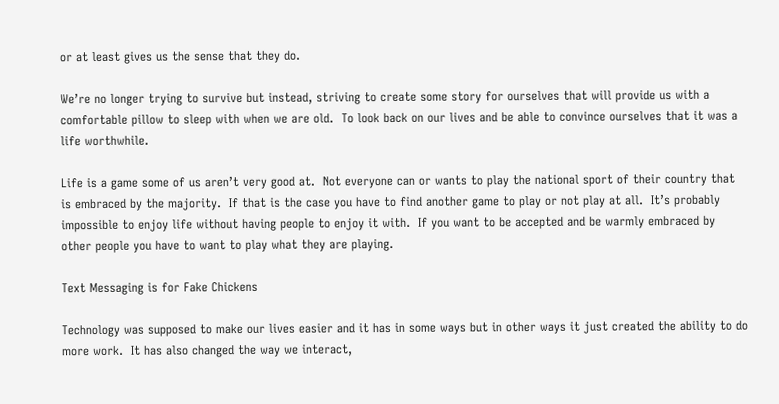or at least gives us the sense that they do.

We’re no longer trying to survive but instead, striving to create some story for ourselves that will provide us with a comfortable pillow to sleep with when we are old.  To look back on our lives and be able to convince ourselves that it was a life worthwhile.

Life is a game some of us aren’t very good at.  Not everyone can or wants to play the national sport of their country that is embraced by the majority.  If that is the case you have to find another game to play or not play at all.  It’s probably impossible to enjoy life without having people to enjoy it with.  If you want to be accepted and be warmly embraced by other people you have to want to play what they are playing.

Text Messaging is for Fake Chickens

Technology was supposed to make our lives easier and it has in some ways but in other ways it just created the ability to do more work.  It has also changed the way we interact,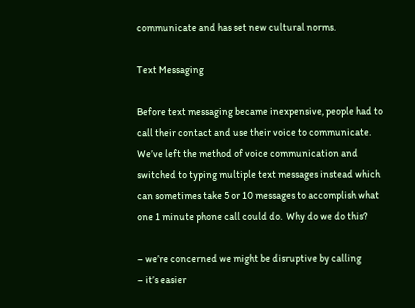communicate and has set new cultural norms.

Text Messaging

Before text messaging became inexpensive, people had to call their contact and use their voice to communicate.  We’ve left the method of voice communication and switched to typing multiple text messages instead which can sometimes take 5 or 10 messages to accomplish what one 1 minute phone call could do.  Why do we do this?

– we’re concerned we might be disruptive by calling
– it’s easier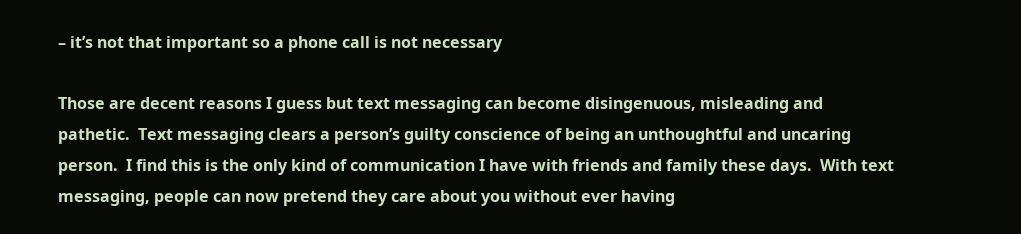– it’s not that important so a phone call is not necessary

Those are decent reasons I guess but text messaging can become disingenuous, misleading and pathetic.  Text messaging clears a person’s guilty conscience of being an unthoughtful and uncaring person.  I find this is the only kind of communication I have with friends and family these days.  With text messaging, people can now pretend they care about you without ever having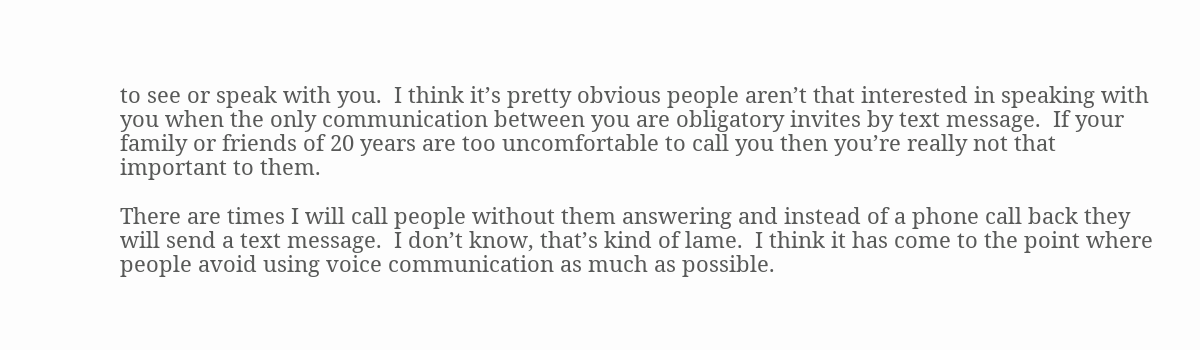to see or speak with you.  I think it’s pretty obvious people aren’t that interested in speaking with you when the only communication between you are obligatory invites by text message.  If your family or friends of 20 years are too uncomfortable to call you then you’re really not that important to them.

There are times I will call people without them answering and instead of a phone call back they will send a text message.  I don’t know, that’s kind of lame.  I think it has come to the point where people avoid using voice communication as much as possible.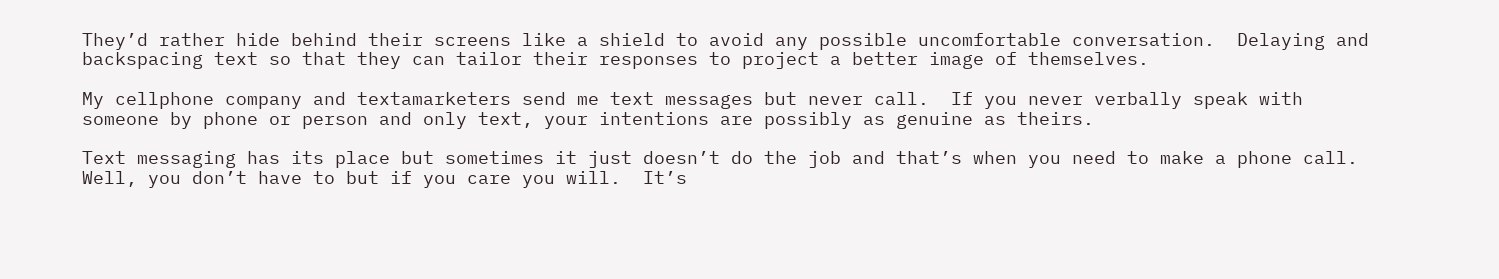They’d rather hide behind their screens like a shield to avoid any possible uncomfortable conversation.  Delaying and backspacing text so that they can tailor their responses to project a better image of themselves.

My cellphone company and textamarketers send me text messages but never call.  If you never verbally speak with someone by phone or person and only text, your intentions are possibly as genuine as theirs.

Text messaging has its place but sometimes it just doesn’t do the job and that’s when you need to make a phone call.  Well, you don’t have to but if you care you will.  It’s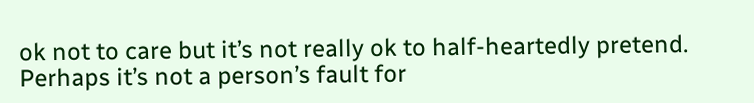ok not to care but it’s not really ok to half-heartedly pretend.  Perhaps it’s not a person’s fault for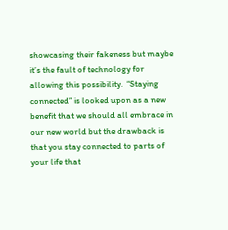showcasing their fakeness but maybe it’s the fault of technology for allowing this possibility.  “Staying connected” is looked upon as a new benefit that we should all embrace in our new world but the drawback is that you stay connected to parts of your life that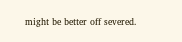might be better off severed.